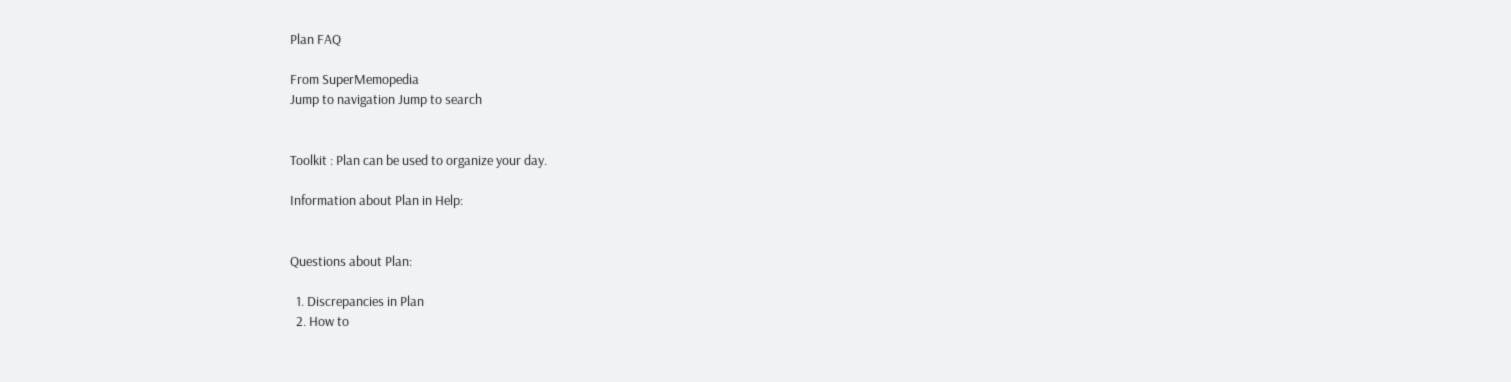Plan FAQ

From SuperMemopedia
Jump to navigation Jump to search


Toolkit : Plan can be used to organize your day.

Information about Plan in Help:


Questions about Plan:

  1. Discrepancies in Plan
  2. How to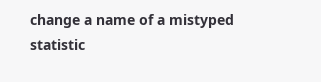change a name of a mistyped statistic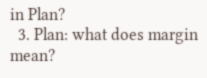in Plan?
  3. Plan: what does margin mean?